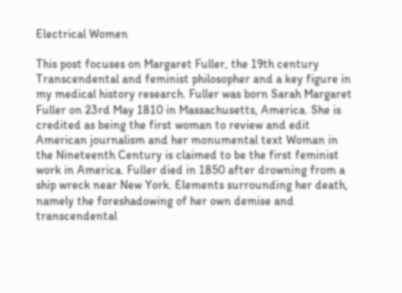Electrical Women

This post focuses on Margaret Fuller, the 19th century Transcendental and feminist philosopher and a key figure in my medical history research. Fuller was born Sarah Margaret Fuller on 23rd May 1810 in Massachusetts, America. She is credited as being the first woman to review and edit American journalism and her monumental text Woman in the Nineteenth Century is claimed to be the first feminist work in America. Fuller died in 1850 after drowning from a ship wreck near New York. Elements surrounding her death, namely the foreshadowing of her own demise and transcendental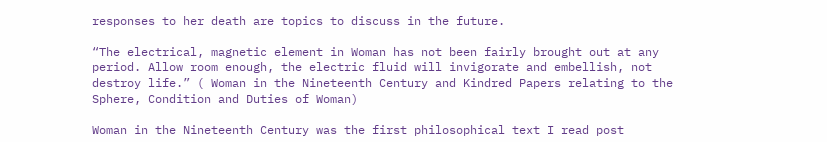responses to her death are topics to discuss in the future.

“The electrical, magnetic element in Woman has not been fairly brought out at any period. Allow room enough, the electric fluid will invigorate and embellish, not destroy life.” ( Woman in the Nineteenth Century and Kindred Papers relating to the Sphere, Condition and Duties of Woman)

Woman in the Nineteenth Century was the first philosophical text I read post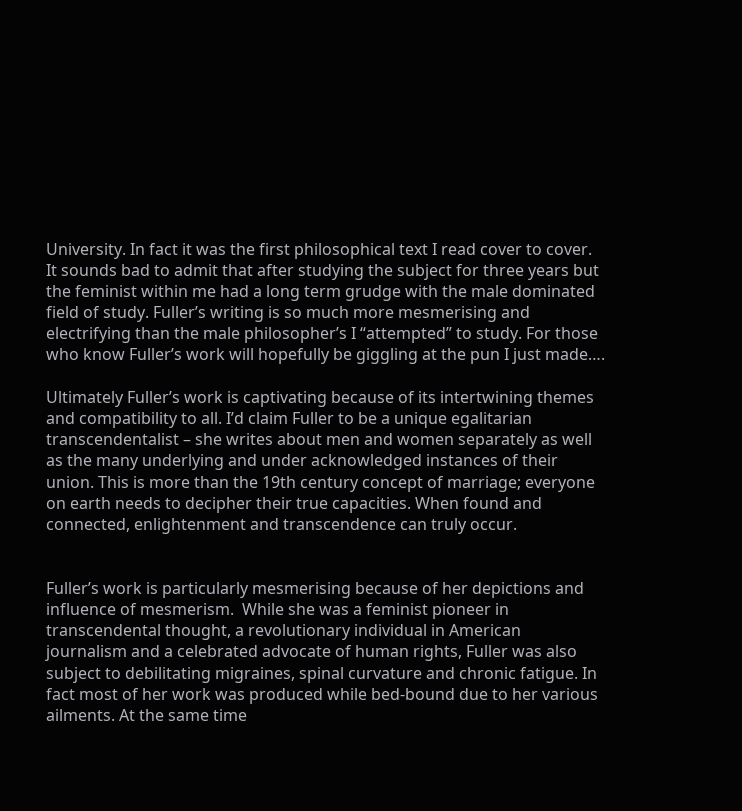University. In fact it was the first philosophical text I read cover to cover. It sounds bad to admit that after studying the subject for three years but the feminist within me had a long term grudge with the male dominated field of study. Fuller’s writing is so much more mesmerising and electrifying than the male philosopher’s I “attempted” to study. For those who know Fuller’s work will hopefully be giggling at the pun I just made….

Ultimately Fuller’s work is captivating because of its intertwining themes and compatibility to all. I’d claim Fuller to be a unique egalitarian transcendentalist – she writes about men and women separately as well as the many underlying and under acknowledged instances of their union. This is more than the 19th century concept of marriage; everyone on earth needs to decipher their true capacities. When found and connected, enlightenment and transcendence can truly occur.


Fuller’s work is particularly mesmerising because of her depictions and influence of mesmerism.  While she was a feminist pioneer in transcendental thought, a revolutionary individual in American journalism and a celebrated advocate of human rights, Fuller was also subject to debilitating migraines, spinal curvature and chronic fatigue. In fact most of her work was produced while bed-bound due to her various ailments. At the same time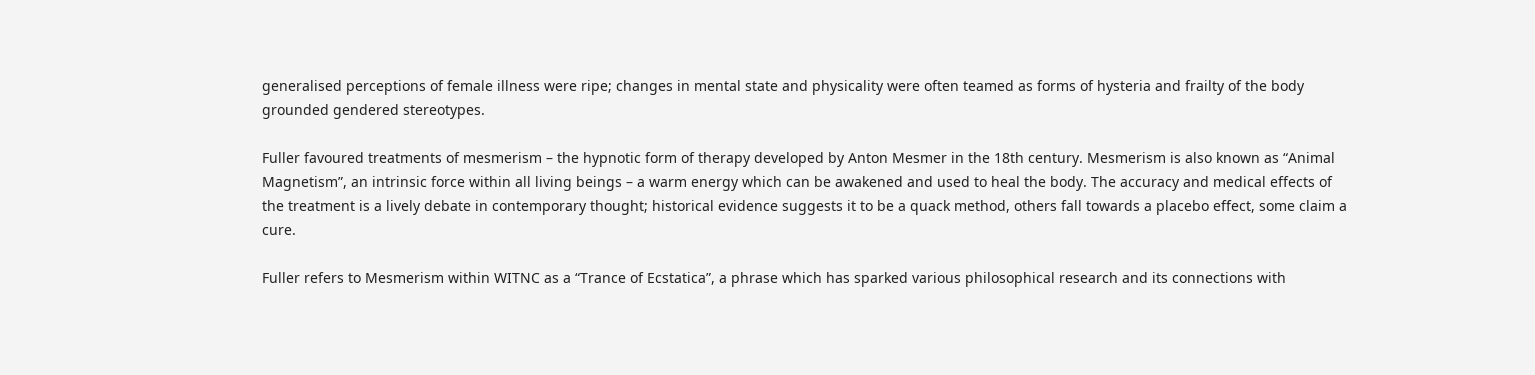generalised perceptions of female illness were ripe; changes in mental state and physicality were often teamed as forms of hysteria and frailty of the body grounded gendered stereotypes.

Fuller favoured treatments of mesmerism – the hypnotic form of therapy developed by Anton Mesmer in the 18th century. Mesmerism is also known as “Animal Magnetism”, an intrinsic force within all living beings – a warm energy which can be awakened and used to heal the body. The accuracy and medical effects of the treatment is a lively debate in contemporary thought; historical evidence suggests it to be a quack method, others fall towards a placebo effect, some claim a cure.

Fuller refers to Mesmerism within WITNC as a “Trance of Ecstatica”, a phrase which has sparked various philosophical research and its connections with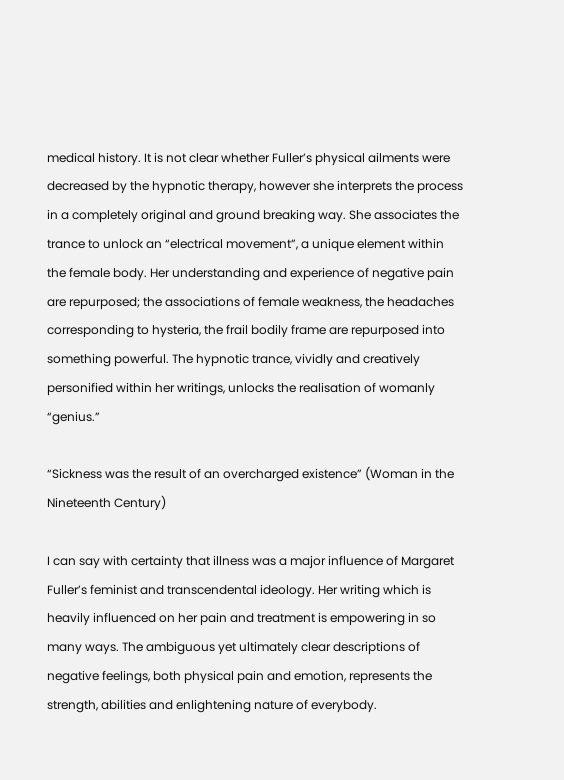medical history. It is not clear whether Fuller’s physical ailments were decreased by the hypnotic therapy, however she interprets the process in a completely original and ground breaking way. She associates the trance to unlock an “electrical movement”, a unique element within the female body. Her understanding and experience of negative pain are repurposed; the associations of female weakness, the headaches corresponding to hysteria, the frail bodily frame are repurposed into something powerful. The hypnotic trance, vividly and creatively personified within her writings, unlocks the realisation of womanly “genius.”

“Sickness was the result of an overcharged existence” (Woman in the Nineteenth Century)

I can say with certainty that illness was a major influence of Margaret Fuller’s feminist and transcendental ideology. Her writing which is heavily influenced on her pain and treatment is empowering in so many ways. The ambiguous yet ultimately clear descriptions of negative feelings, both physical pain and emotion, represents the strength, abilities and enlightening nature of everybody.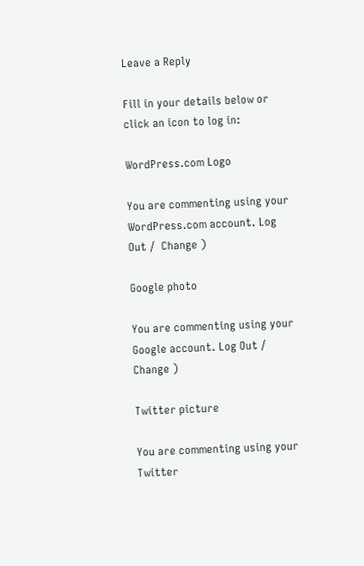Leave a Reply

Fill in your details below or click an icon to log in:

WordPress.com Logo

You are commenting using your WordPress.com account. Log Out /  Change )

Google photo

You are commenting using your Google account. Log Out /  Change )

Twitter picture

You are commenting using your Twitter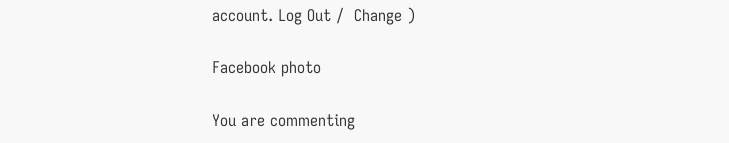account. Log Out /  Change )

Facebook photo

You are commenting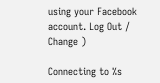using your Facebook account. Log Out /  Change )

Connecting to %s